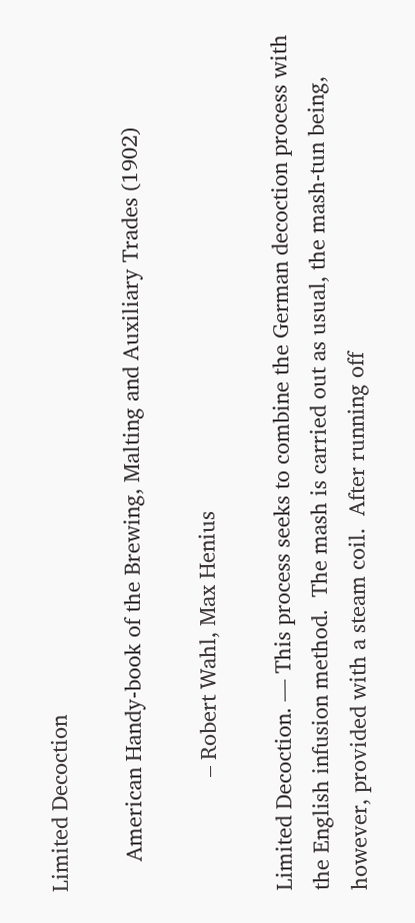Limited Decoction

     American Handy-book of the Brewing, Malting and Auxiliary Trades (1902)

                   – Robert Wahl, Max Henius

Limited Decoction. — This process seeks to combine the German decoction process with the English infusion method.  The mash is carried out as usual, the mash-tun being, however, provided with a steam coil.  After running off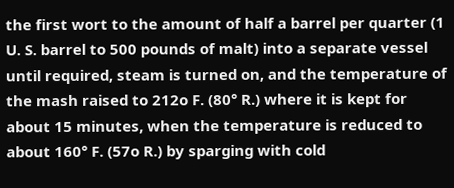the first wort to the amount of half a barrel per quarter (1 U. S. barrel to 500 pounds of malt) into a separate vessel until required, steam is turned on, and the temperature of the mash raised to 212o F. (80° R.) where it is kept for about 15 minutes, when the temperature is reduced to about 160° F. (57o R.) by sparging with cold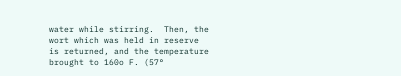water while stirring.  Then, the wort which was held in reserve is returned, and the temperature brought to 160o F. (57°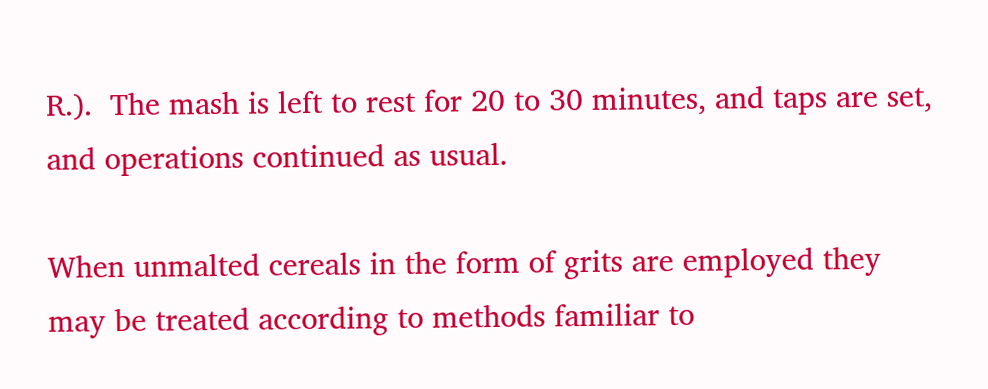R.).  The mash is left to rest for 20 to 30 minutes, and taps are set, and operations continued as usual.

When unmalted cereals in the form of grits are employed they may be treated according to methods familiar to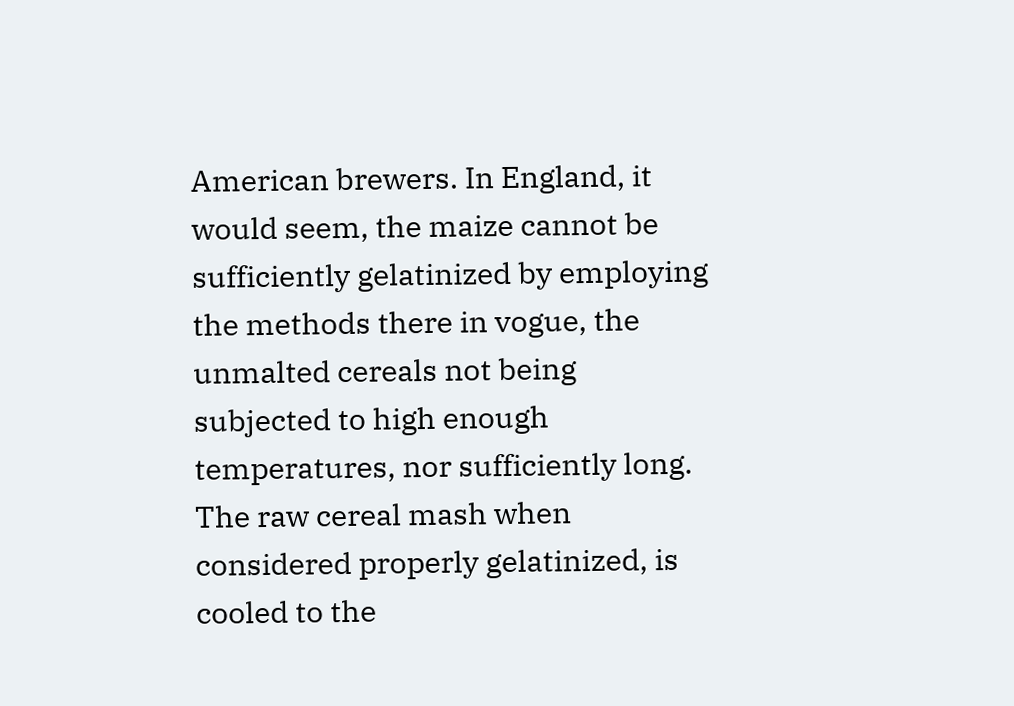American brewers. In England, it would seem, the maize cannot be sufficiently gelatinized by employing the methods there in vogue, the unmalted cereals not being subjected to high enough temperatures, nor sufficiently long.  The raw cereal mash when considered properly gelatinized, is cooled to the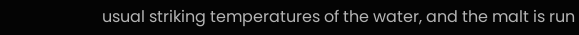usual striking temperatures of the water, and the malt is run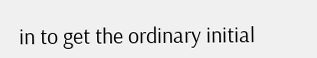in to get the ordinary initial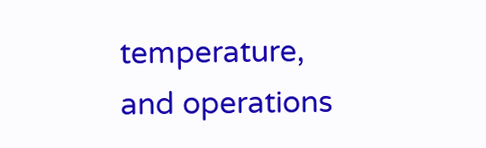temperature, and operations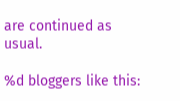are continued as usual.

%d bloggers like this: